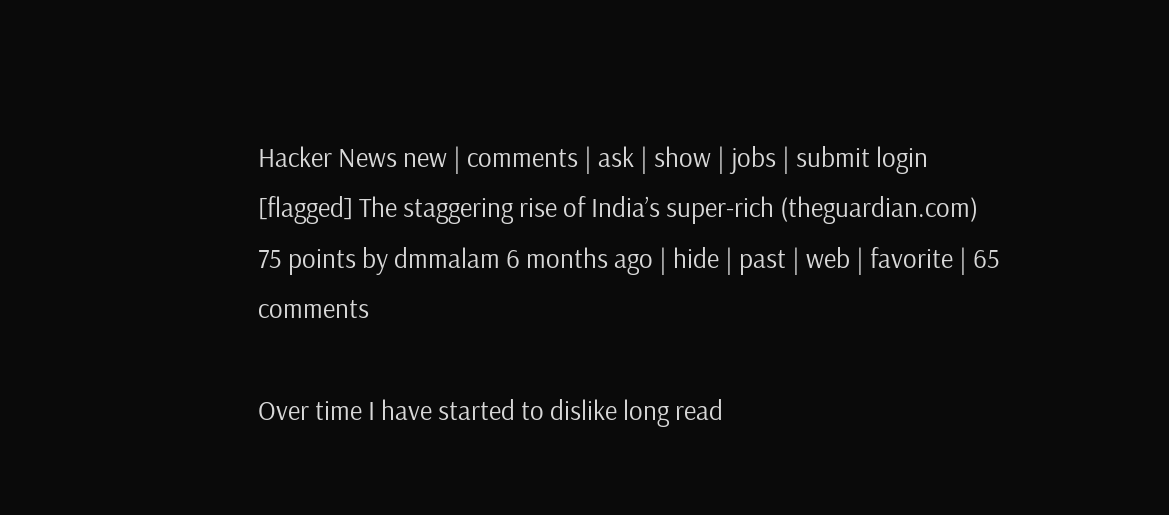Hacker News new | comments | ask | show | jobs | submit login
[flagged] The staggering rise of India’s super-rich (theguardian.com)
75 points by dmmalam 6 months ago | hide | past | web | favorite | 65 comments

Over time I have started to dislike long read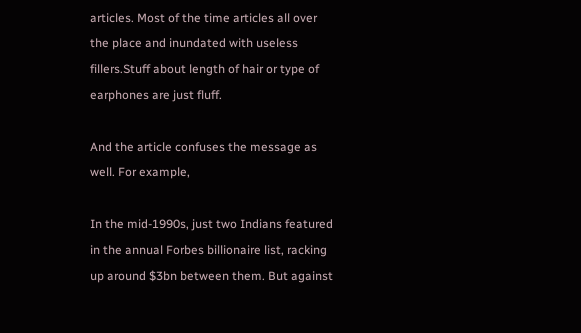articles. Most of the time articles all over the place and inundated with useless fillers.Stuff about length of hair or type of earphones are just fluff.

And the article confuses the message as well. For example,

In the mid-1990s, just two Indians featured in the annual Forbes billionaire list, racking up around $3bn between them. But against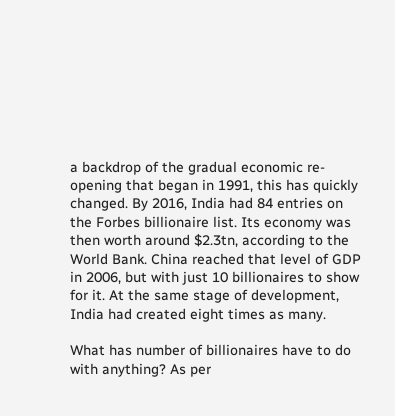a backdrop of the gradual economic re-opening that began in 1991, this has quickly changed. By 2016, India had 84 entries on the Forbes billionaire list. Its economy was then worth around $2.3tn, according to the World Bank. China reached that level of GDP in 2006, but with just 10 billionaires to show for it. At the same stage of development, India had created eight times as many.

What has number of billionaires have to do with anything? As per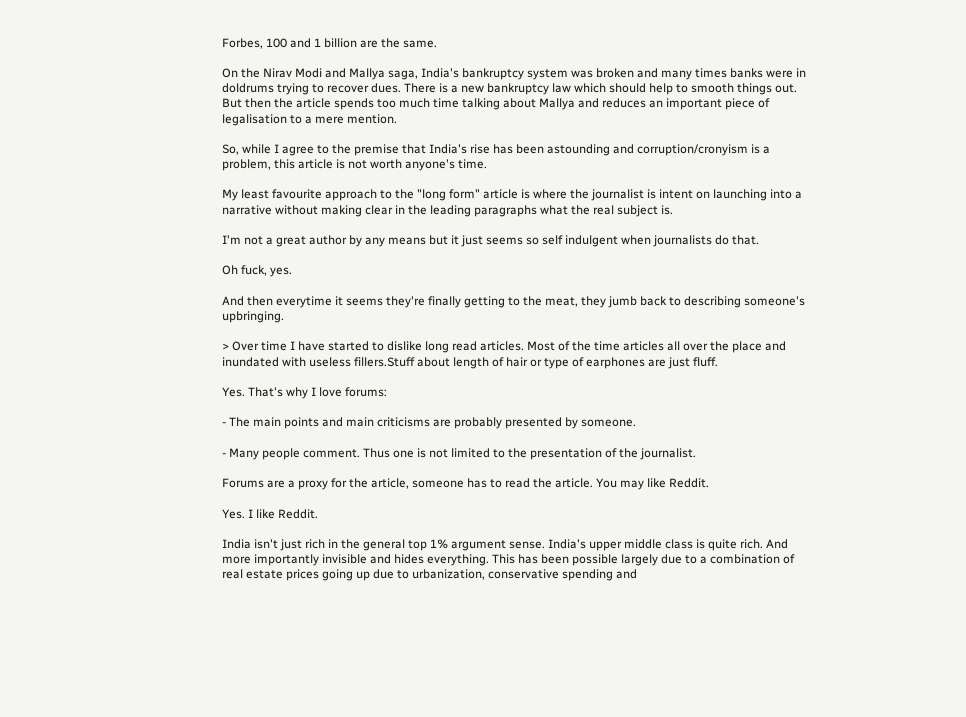Forbes, 100 and 1 billion are the same.

On the Nirav Modi and Mallya saga, India's bankruptcy system was broken and many times banks were in doldrums trying to recover dues. There is a new bankruptcy law which should help to smooth things out. But then the article spends too much time talking about Mallya and reduces an important piece of legalisation to a mere mention.

So, while I agree to the premise that India's rise has been astounding and corruption/cronyism is a problem, this article is not worth anyone's time.

My least favourite approach to the "long form" article is where the journalist is intent on launching into a narrative without making clear in the leading paragraphs what the real subject is.

I'm not a great author by any means but it just seems so self indulgent when journalists do that.

Oh fuck, yes.

And then everytime it seems they're finally getting to the meat, they jumb back to describing someone's upbringing.

> Over time I have started to dislike long read articles. Most of the time articles all over the place and inundated with useless fillers.Stuff about length of hair or type of earphones are just fluff.

Yes. That's why I love forums:

- The main points and main criticisms are probably presented by someone.

- Many people comment. Thus one is not limited to the presentation of the journalist.

Forums are a proxy for the article, someone has to read the article. You may like Reddit.

Yes. I like Reddit.

India isn't just rich in the general top 1% argument sense. India's upper middle class is quite rich. And more importantly invisible and hides everything. This has been possible largely due to a combination of real estate prices going up due to urbanization, conservative spending and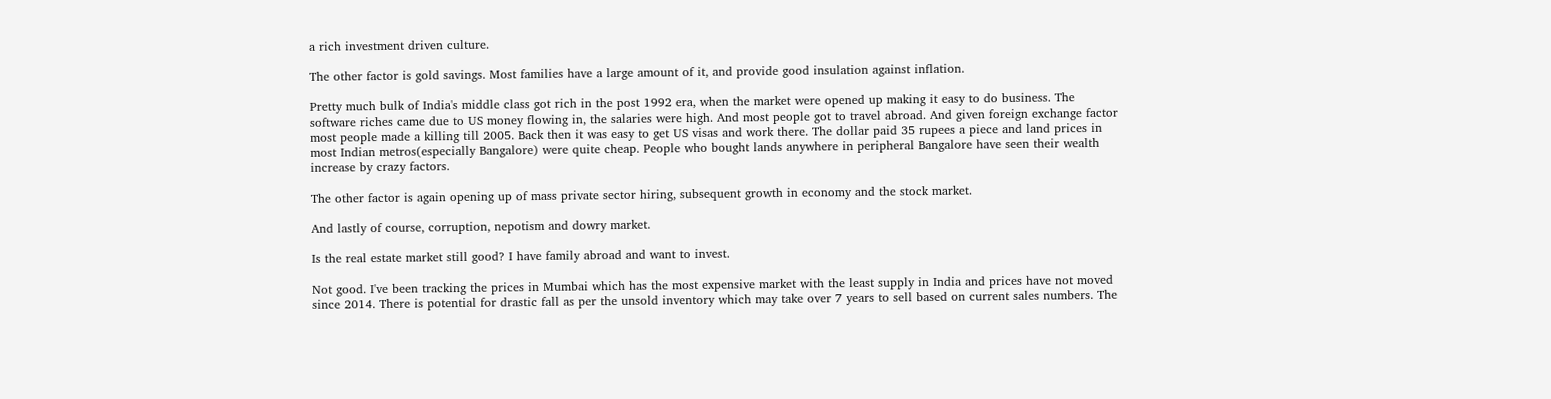a rich investment driven culture.

The other factor is gold savings. Most families have a large amount of it, and provide good insulation against inflation.

Pretty much bulk of India's middle class got rich in the post 1992 era, when the market were opened up making it easy to do business. The software riches came due to US money flowing in, the salaries were high. And most people got to travel abroad. And given foreign exchange factor most people made a killing till 2005. Back then it was easy to get US visas and work there. The dollar paid 35 rupees a piece and land prices in most Indian metros(especially Bangalore) were quite cheap. People who bought lands anywhere in peripheral Bangalore have seen their wealth increase by crazy factors.

The other factor is again opening up of mass private sector hiring, subsequent growth in economy and the stock market.

And lastly of course, corruption, nepotism and dowry market.

Is the real estate market still good? I have family abroad and want to invest.

Not good. I've been tracking the prices in Mumbai which has the most expensive market with the least supply in India and prices have not moved since 2014. There is potential for drastic fall as per the unsold inventory which may take over 7 years to sell based on current sales numbers. The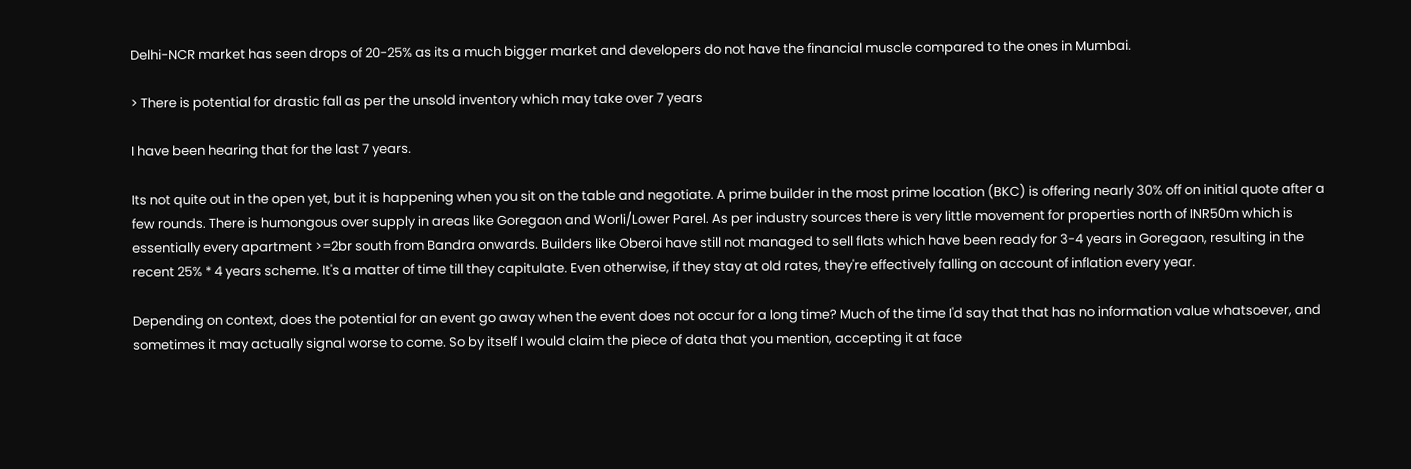Delhi-NCR market has seen drops of 20-25% as its a much bigger market and developers do not have the financial muscle compared to the ones in Mumbai.

> There is potential for drastic fall as per the unsold inventory which may take over 7 years

I have been hearing that for the last 7 years.

Its not quite out in the open yet, but it is happening when you sit on the table and negotiate. A prime builder in the most prime location (BKC) is offering nearly 30% off on initial quote after a few rounds. There is humongous over supply in areas like Goregaon and Worli/Lower Parel. As per industry sources there is very little movement for properties north of INR50m which is essentially every apartment >=2br south from Bandra onwards. Builders like Oberoi have still not managed to sell flats which have been ready for 3-4 years in Goregaon, resulting in the recent 25% * 4 years scheme. It's a matter of time till they capitulate. Even otherwise, if they stay at old rates, they're effectively falling on account of inflation every year.

Depending on context, does the potential for an event go away when the event does not occur for a long time? Much of the time I'd say that that has no information value whatsoever, and sometimes it may actually signal worse to come. So by itself I would claim the piece of data that you mention, accepting it at face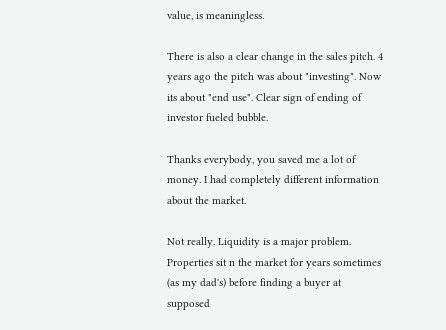value, is meaningless.

There is also a clear change in the sales pitch. 4 years ago the pitch was about "investing". Now its about "end use". Clear sign of ending of investor fueled bubble.

Thanks everybody, you saved me a lot of money. I had completely different information about the market.

Not really. Liquidity is a major problem. Properties sit n the market for years sometimes (as my dad's) before finding a buyer at supposed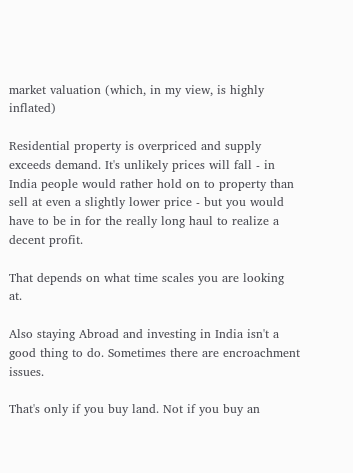market valuation (which, in my view, is highly inflated)

Residential property is overpriced and supply exceeds demand. It's unlikely prices will fall - in India people would rather hold on to property than sell at even a slightly lower price - but you would have to be in for the really long haul to realize a decent profit.

That depends on what time scales you are looking at.

Also staying Abroad and investing in India isn't a good thing to do. Sometimes there are encroachment issues.

That's only if you buy land. Not if you buy an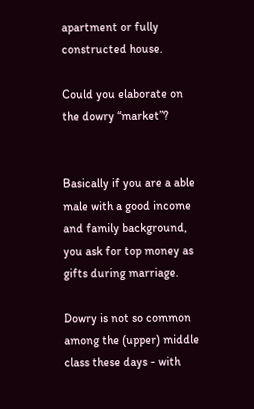apartment or fully constructed house.

Could you elaborate on the dowry “market”?


Basically if you are a able male with a good income and family background, you ask for top money as gifts during marriage.

Dowry is not so common among the (upper) middle class these days - with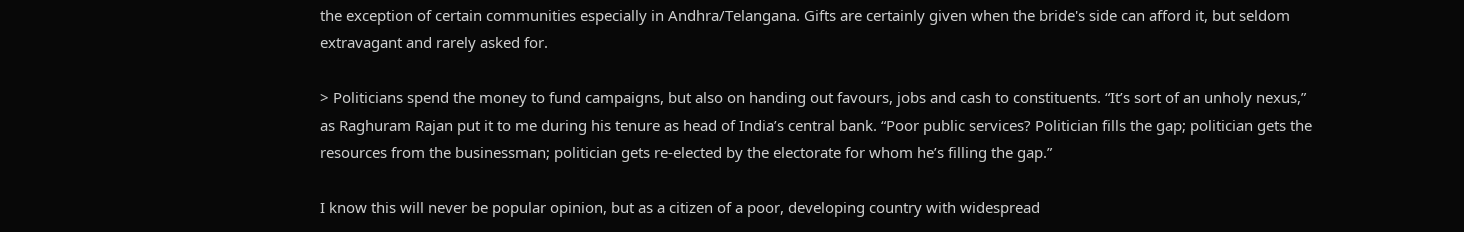the exception of certain communities especially in Andhra/Telangana. Gifts are certainly given when the bride's side can afford it, but seldom extravagant and rarely asked for.

> Politicians spend the money to fund campaigns, but also on handing out favours, jobs and cash to constituents. “It’s sort of an unholy nexus,” as Raghuram Rajan put it to me during his tenure as head of India’s central bank. “Poor public services? Politician fills the gap; politician gets the resources from the businessman; politician gets re-elected by the electorate for whom he’s filling the gap.”

I know this will never be popular opinion, but as a citizen of a poor, developing country with widespread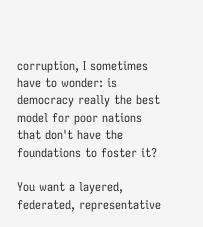corruption, I sometimes have to wonder: is democracy really the best model for poor nations that don't have the foundations to foster it?

You want a layered, federated, representative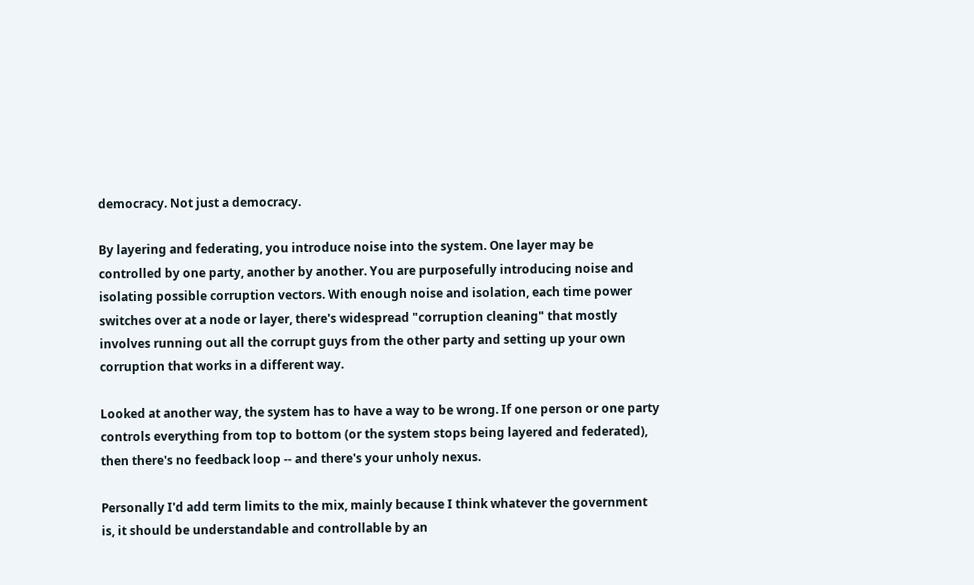democracy. Not just a democracy.

By layering and federating, you introduce noise into the system. One layer may be controlled by one party, another by another. You are purposefully introducing noise and isolating possible corruption vectors. With enough noise and isolation, each time power switches over at a node or layer, there's widespread "corruption cleaning" that mostly involves running out all the corrupt guys from the other party and setting up your own corruption that works in a different way.

Looked at another way, the system has to have a way to be wrong. If one person or one party controls everything from top to bottom (or the system stops being layered and federated), then there's no feedback loop -- and there's your unholy nexus.

Personally I'd add term limits to the mix, mainly because I think whatever the government is, it should be understandable and controllable by an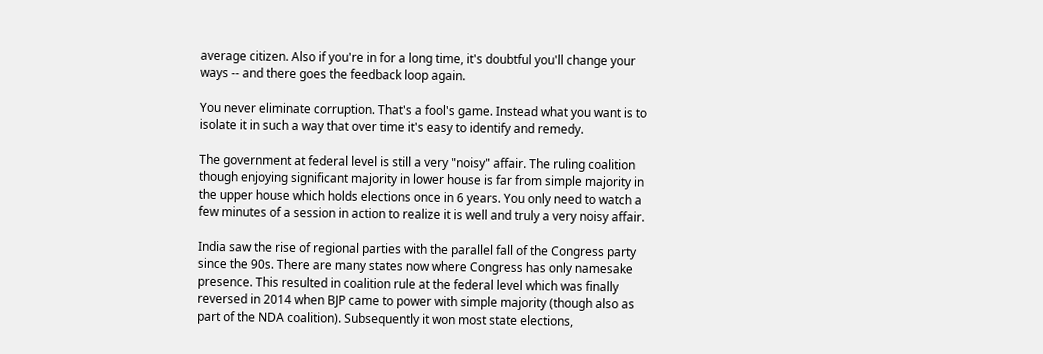average citizen. Also if you're in for a long time, it's doubtful you'll change your ways -- and there goes the feedback loop again.

You never eliminate corruption. That's a fool's game. Instead what you want is to isolate it in such a way that over time it's easy to identify and remedy.

The government at federal level is still a very "noisy" affair. The ruling coalition though enjoying significant majority in lower house is far from simple majority in the upper house which holds elections once in 6 years. You only need to watch a few minutes of a session in action to realize it is well and truly a very noisy affair.

India saw the rise of regional parties with the parallel fall of the Congress party since the 90s. There are many states now where Congress has only namesake presence. This resulted in coalition rule at the federal level which was finally reversed in 2014 when BJP came to power with simple majority (though also as part of the NDA coalition). Subsequently it won most state elections,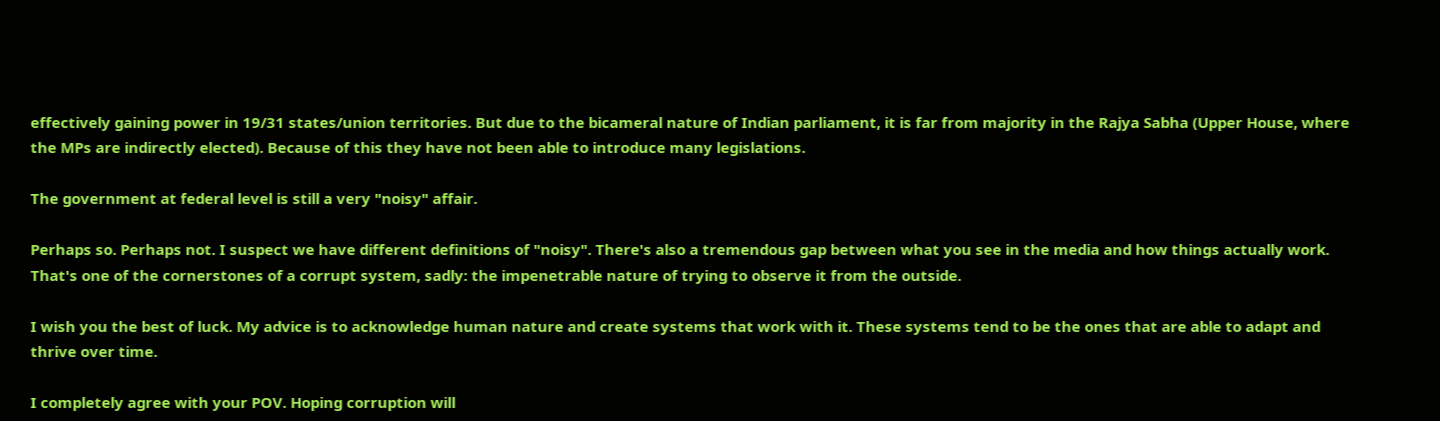effectively gaining power in 19/31 states/union territories. But due to the bicameral nature of Indian parliament, it is far from majority in the Rajya Sabha (Upper House, where the MPs are indirectly elected). Because of this they have not been able to introduce many legislations.

The government at federal level is still a very "noisy" affair.

Perhaps so. Perhaps not. I suspect we have different definitions of "noisy". There's also a tremendous gap between what you see in the media and how things actually work. That's one of the cornerstones of a corrupt system, sadly: the impenetrable nature of trying to observe it from the outside.

I wish you the best of luck. My advice is to acknowledge human nature and create systems that work with it. These systems tend to be the ones that are able to adapt and thrive over time.

I completely agree with your POV. Hoping corruption will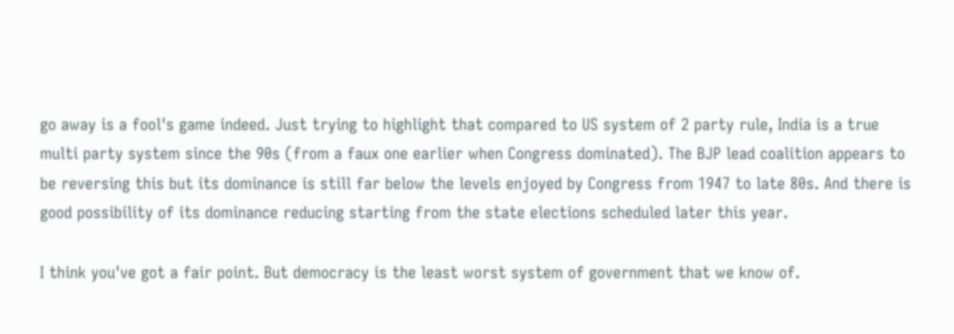go away is a fool's game indeed. Just trying to highlight that compared to US system of 2 party rule, India is a true multi party system since the 90s (from a faux one earlier when Congress dominated). The BJP lead coalition appears to be reversing this but its dominance is still far below the levels enjoyed by Congress from 1947 to late 80s. And there is good possibility of its dominance reducing starting from the state elections scheduled later this year.

I think you've got a fair point. But democracy is the least worst system of government that we know of.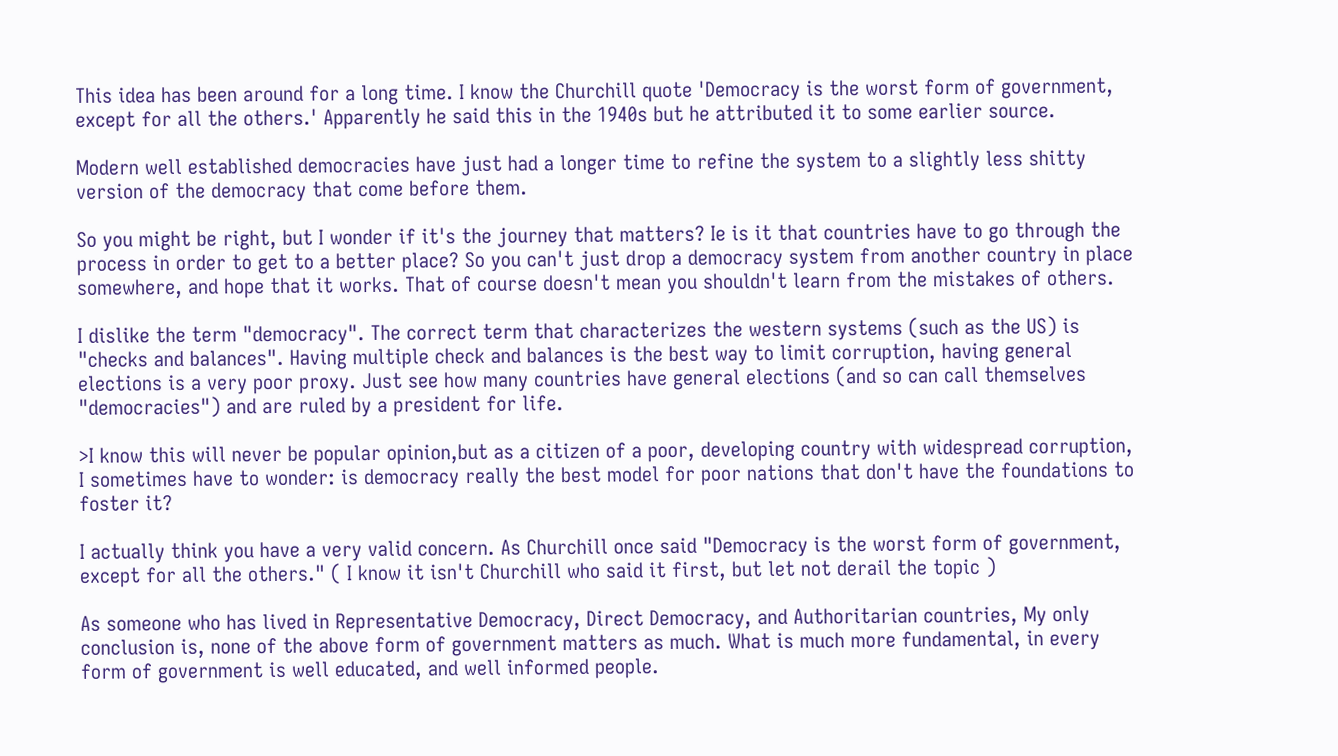This idea has been around for a long time. I know the Churchill quote 'Democracy is the worst form of government, except for all the others.' Apparently he said this in the 1940s but he attributed it to some earlier source.

Modern well established democracies have just had a longer time to refine the system to a slightly less shitty version of the democracy that come before them.

So you might be right, but I wonder if it's the journey that matters? Ie is it that countries have to go through the process in order to get to a better place? So you can't just drop a democracy system from another country in place somewhere, and hope that it works. That of course doesn't mean you shouldn't learn from the mistakes of others.

I dislike the term "democracy". The correct term that characterizes the western systems (such as the US) is "checks and balances". Having multiple check and balances is the best way to limit corruption, having general elections is a very poor proxy. Just see how many countries have general elections (and so can call themselves "democracies") and are ruled by a president for life.

>I know this will never be popular opinion,but as a citizen of a poor, developing country with widespread corruption, I sometimes have to wonder: is democracy really the best model for poor nations that don't have the foundations to foster it?

I actually think you have a very valid concern. As Churchill once said "Democracy is the worst form of government, except for all the others." ( I know it isn't Churchill who said it first, but let not derail the topic )

As someone who has lived in Representative Democracy, Direct Democracy, and Authoritarian countries, My only conclusion is, none of the above form of government matters as much. What is much more fundamental, in every form of government is well educated, and well informed people.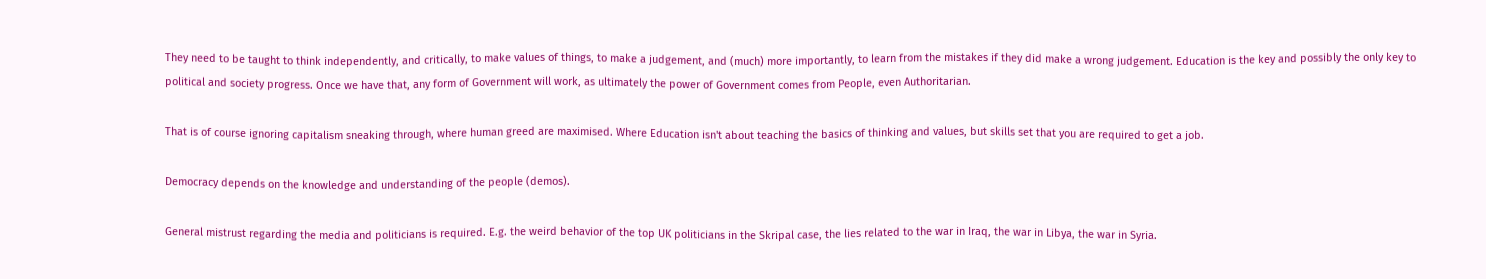They need to be taught to think independently, and critically, to make values of things, to make a judgement, and (much) more importantly, to learn from the mistakes if they did make a wrong judgement. Education is the key and possibly the only key to political and society progress. Once we have that, any form of Government will work, as ultimately the power of Government comes from People, even Authoritarian.

That is of course ignoring capitalism sneaking through, where human greed are maximised. Where Education isn't about teaching the basics of thinking and values, but skills set that you are required to get a job.

Democracy depends on the knowledge and understanding of the people (demos).

General mistrust regarding the media and politicians is required. E.g. the weird behavior of the top UK politicians in the Skripal case, the lies related to the war in Iraq, the war in Libya, the war in Syria.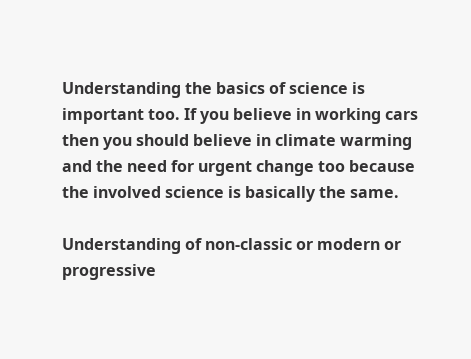Understanding the basics of science is important too. If you believe in working cars then you should believe in climate warming and the need for urgent change too because the involved science is basically the same.

Understanding of non-classic or modern or progressive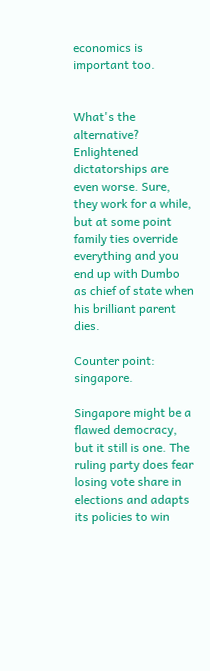economics is important too.


What's the alternative? Enlightened dictatorships are even worse. Sure, they work for a while, but at some point family ties override everything and you end up with Dumbo as chief of state when his brilliant parent dies.

Counter point: singapore.

Singapore might be a flawed democracy, but it still is one. The ruling party does fear losing vote share in elections and adapts its policies to win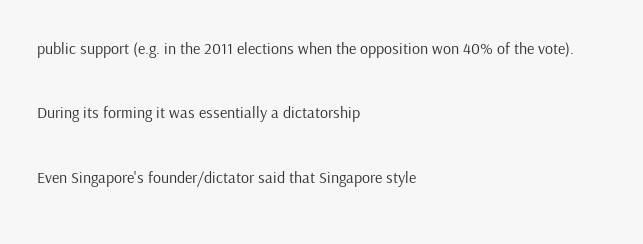public support (e.g. in the 2011 elections when the opposition won 40% of the vote).

During its forming it was essentially a dictatorship

Even Singapore's founder/dictator said that Singapore style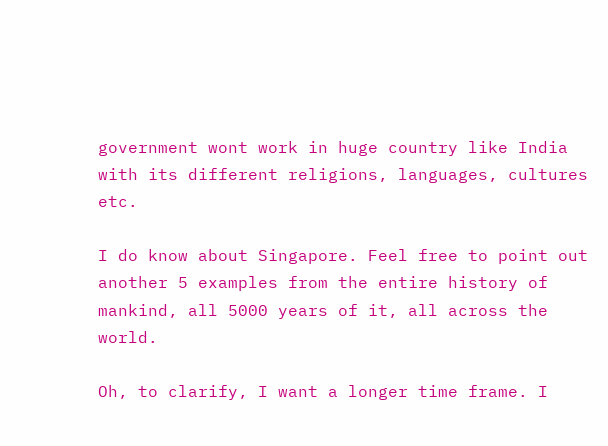government wont work in huge country like India with its different religions, languages, cultures etc.

I do know about Singapore. Feel free to point out another 5 examples from the entire history of mankind, all 5000 years of it, all across the world.

Oh, to clarify, I want a longer time frame. I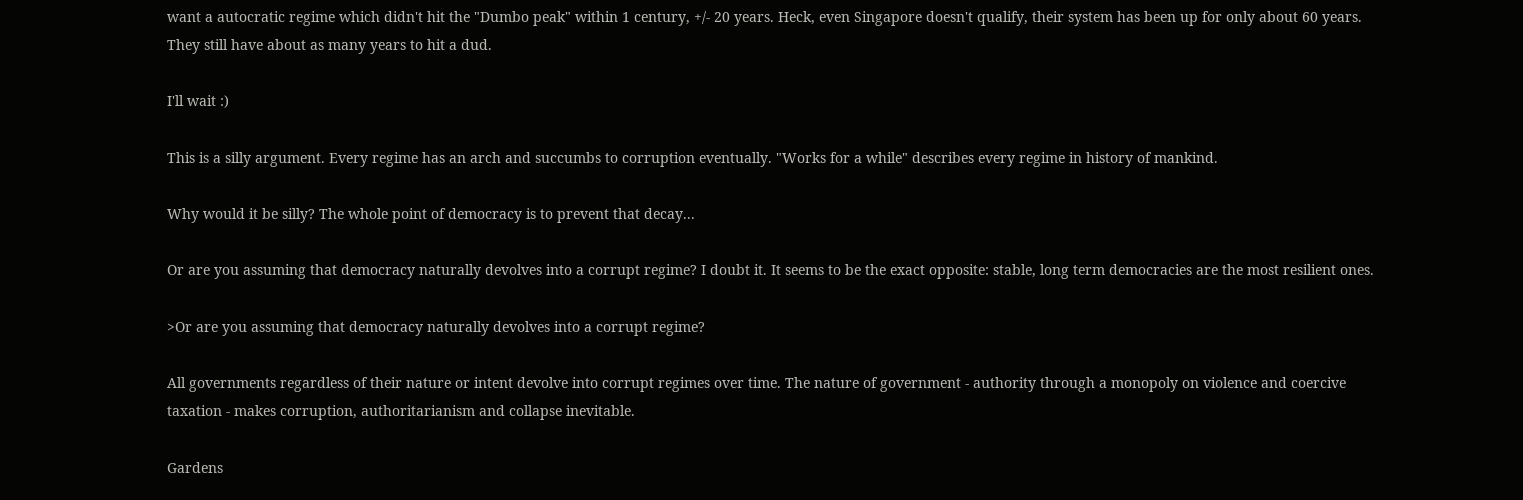want a autocratic regime which didn't hit the "Dumbo peak" within 1 century, +/- 20 years. Heck, even Singapore doesn't qualify, their system has been up for only about 60 years. They still have about as many years to hit a dud.

I'll wait :)

This is a silly argument. Every regime has an arch and succumbs to corruption eventually. "Works for a while" describes every regime in history of mankind.

Why would it be silly? The whole point of democracy is to prevent that decay...

Or are you assuming that democracy naturally devolves into a corrupt regime? I doubt it. It seems to be the exact opposite: stable, long term democracies are the most resilient ones.

>Or are you assuming that democracy naturally devolves into a corrupt regime?

All governments regardless of their nature or intent devolve into corrupt regimes over time. The nature of government - authority through a monopoly on violence and coercive taxation - makes corruption, authoritarianism and collapse inevitable.

Gardens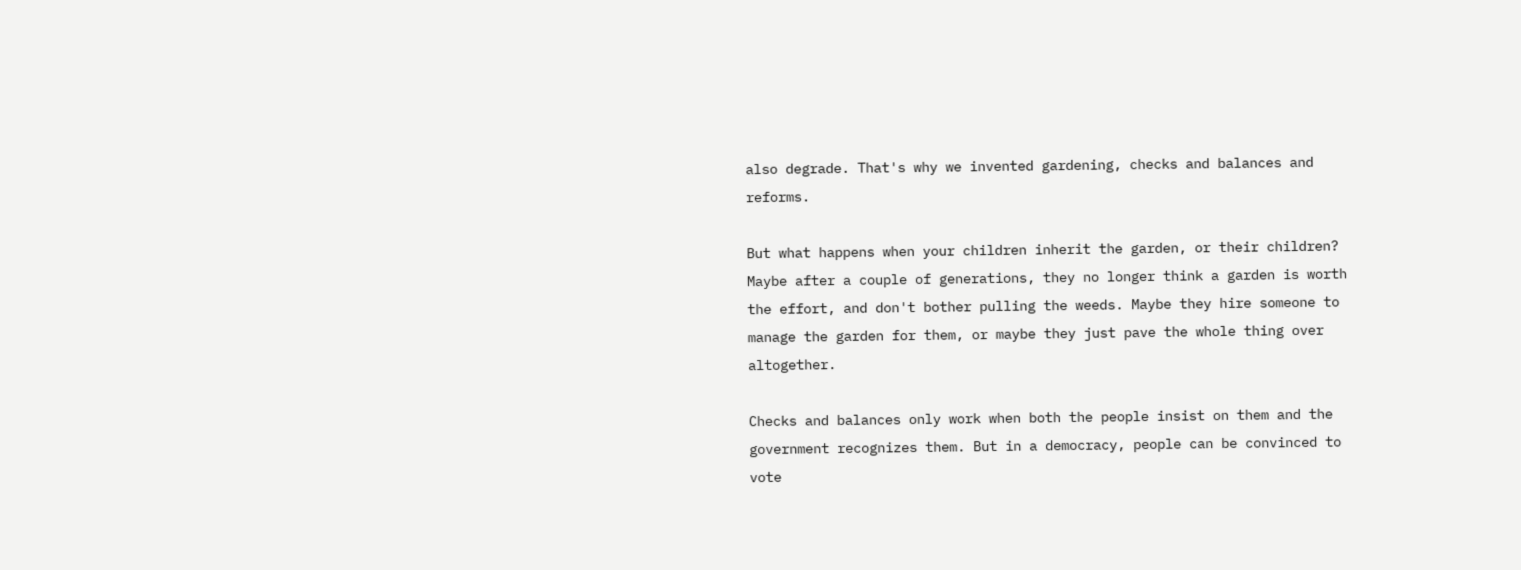also degrade. That's why we invented gardening, checks and balances and reforms.

But what happens when your children inherit the garden, or their children? Maybe after a couple of generations, they no longer think a garden is worth the effort, and don't bother pulling the weeds. Maybe they hire someone to manage the garden for them, or maybe they just pave the whole thing over altogether.

Checks and balances only work when both the people insist on them and the government recognizes them. But in a democracy, people can be convinced to vote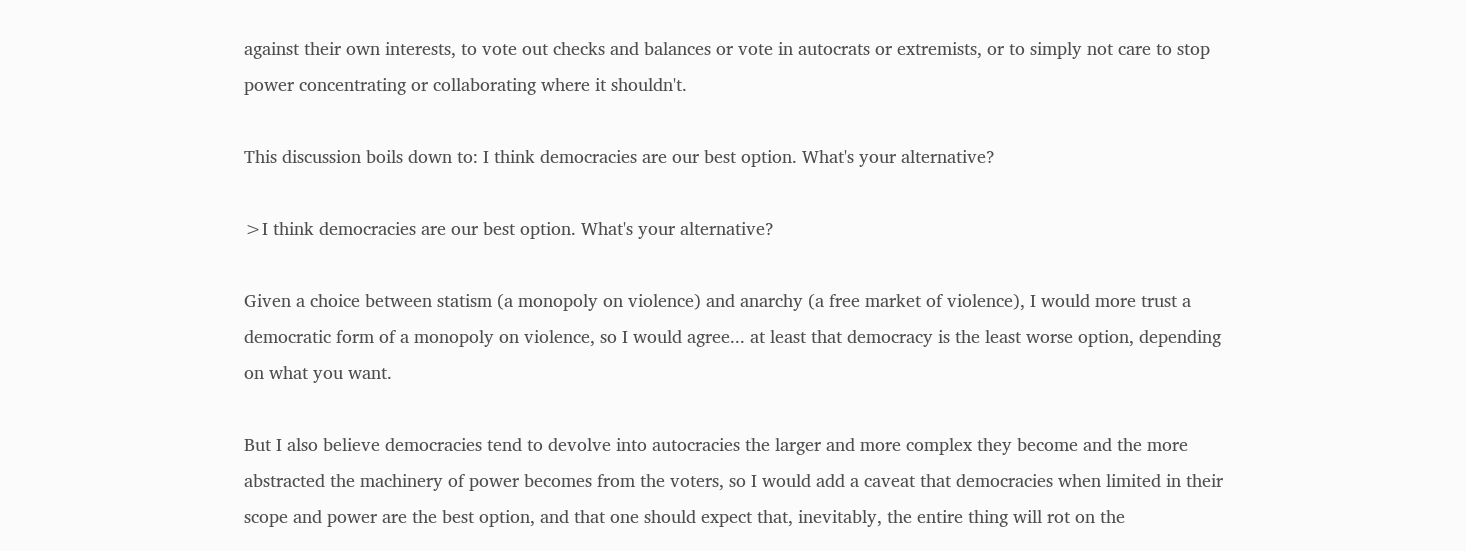against their own interests, to vote out checks and balances or vote in autocrats or extremists, or to simply not care to stop power concentrating or collaborating where it shouldn't.

This discussion boils down to: I think democracies are our best option. What's your alternative?

>I think democracies are our best option. What's your alternative?

Given a choice between statism (a monopoly on violence) and anarchy (a free market of violence), I would more trust a democratic form of a monopoly on violence, so I would agree... at least that democracy is the least worse option, depending on what you want.

But I also believe democracies tend to devolve into autocracies the larger and more complex they become and the more abstracted the machinery of power becomes from the voters, so I would add a caveat that democracies when limited in their scope and power are the best option, and that one should expect that, inevitably, the entire thing will rot on the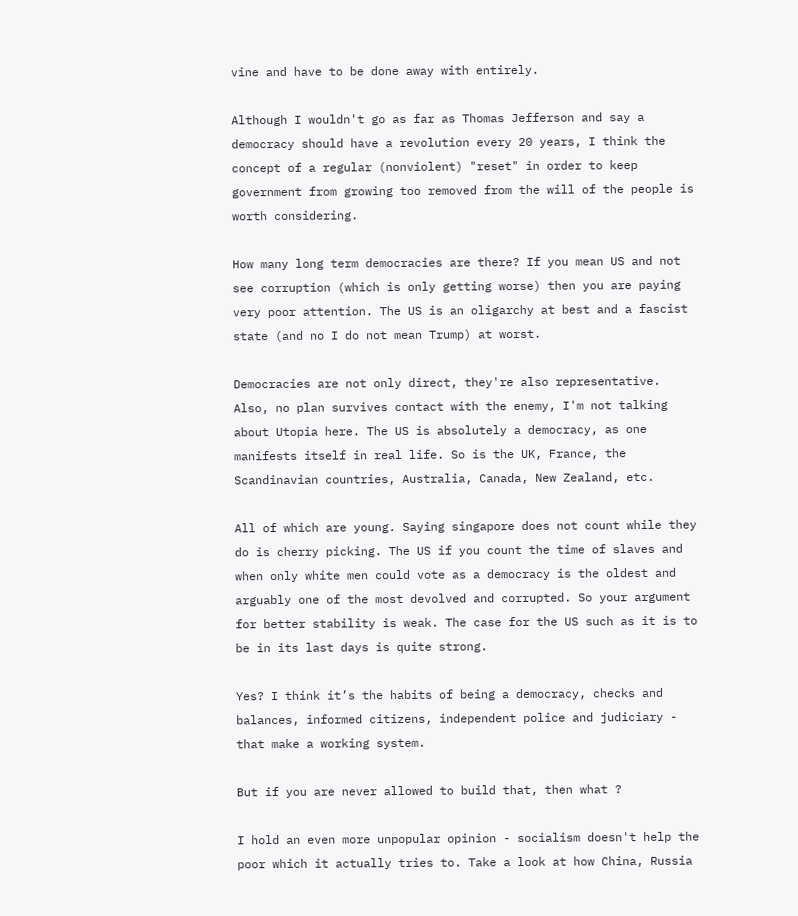vine and have to be done away with entirely.

Although I wouldn't go as far as Thomas Jefferson and say a democracy should have a revolution every 20 years, I think the concept of a regular (nonviolent) "reset" in order to keep government from growing too removed from the will of the people is worth considering.

How many long term democracies are there? If you mean US and not see corruption (which is only getting worse) then you are paying very poor attention. The US is an oligarchy at best and a fascist state (and no I do not mean Trump) at worst.

Democracies are not only direct, they're also representative. Also, no plan survives contact with the enemy, I'm not talking about Utopia here. The US is absolutely a democracy, as one manifests itself in real life. So is the UK, France, the Scandinavian countries, Australia, Canada, New Zealand, etc.

All of which are young. Saying singapore does not count while they do is cherry picking. The US if you count the time of slaves and when only white men could vote as a democracy is the oldest and arguably one of the most devolved and corrupted. So your argument for better stability is weak. The case for the US such as it is to be in its last days is quite strong.

Yes? I think it’s the habits of being a democracy, checks and balances, informed citizens, independent police and judiciary - that make a working system.

But if you are never allowed to build that, then what ?

I hold an even more unpopular opinion - socialism doesn't help the poor which it actually tries to. Take a look at how China, Russia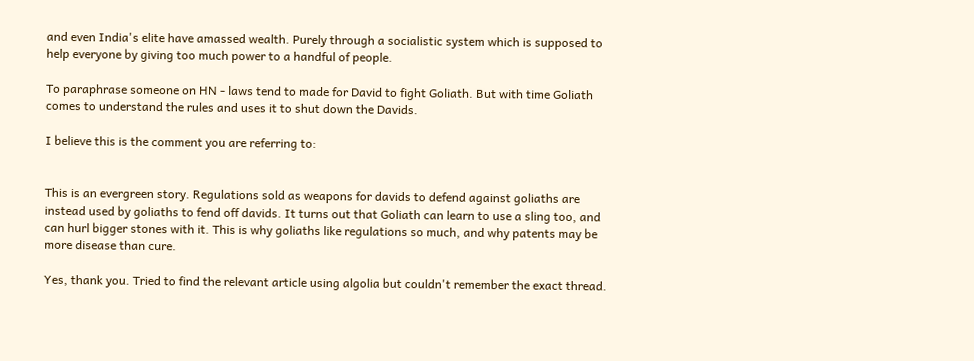and even India's elite have amassed wealth. Purely through a socialistic system which is supposed to help everyone by giving too much power to a handful of people.

To paraphrase someone on HN - laws tend to made for David to fight Goliath. But with time Goliath comes to understand the rules and uses it to shut down the Davids.

I believe this is the comment you are referring to:


This is an evergreen story. Regulations sold as weapons for davids to defend against goliaths are instead used by goliaths to fend off davids. It turns out that Goliath can learn to use a sling too, and can hurl bigger stones with it. This is why goliaths like regulations so much, and why patents may be more disease than cure.

Yes, thank you. Tried to find the relevant article using algolia but couldn't remember the exact thread.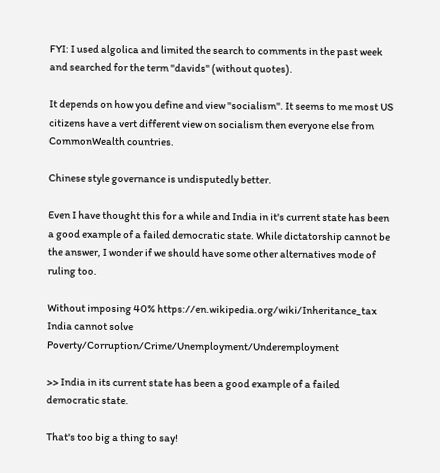FYI: I used algolica and limited the search to comments in the past week and searched for the term "davids" (without quotes).

It depends on how you define and view "socialism". It seems to me most US citizens have a vert different view on socialism then everyone else from CommonWealth countries.

Chinese style governance is undisputedly better.

Even I have thought this for a while and India in it's current state has been a good example of a failed democratic state. While dictatorship cannot be the answer, I wonder if we should have some other alternatives mode of ruling too.

Without imposing 40% https://en.wikipedia.org/wiki/Inheritance_tax India cannot solve Poverty/Corruption/Crime/Unemployment/Underemployment

>> India in its current state has been a good example of a failed democratic state.

That's too big a thing to say!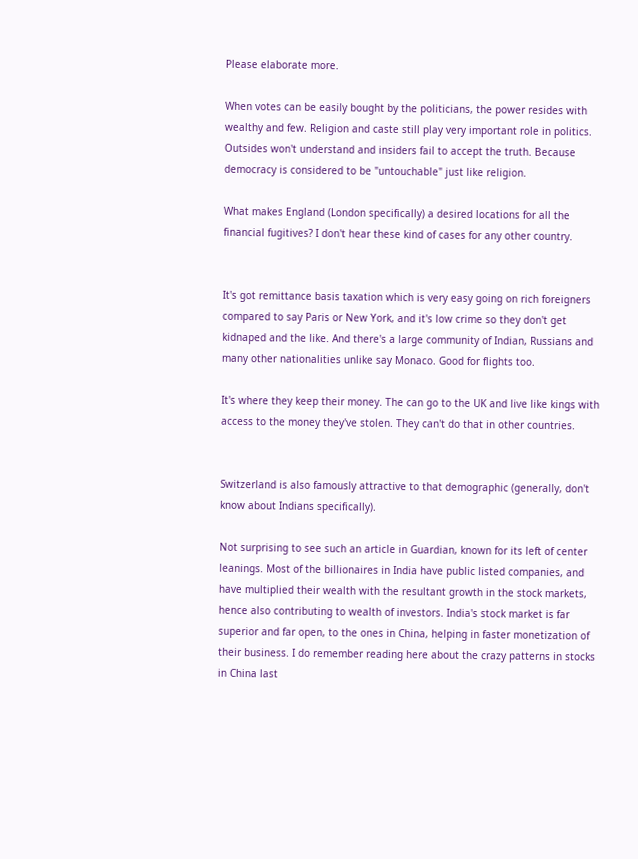Please elaborate more.

When votes can be easily bought by the politicians, the power resides with wealthy and few. Religion and caste still play very important role in politics. Outsides won't understand and insiders fail to accept the truth. Because democracy is considered to be "untouchable" just like religion.

What makes England (London specifically) a desired locations for all the financial fugitives? I don't hear these kind of cases for any other country.


It's got remittance basis taxation which is very easy going on rich foreigners compared to say Paris or New York, and it's low crime so they don't get kidnaped and the like. And there's a large community of Indian, Russians and many other nationalities unlike say Monaco. Good for flights too.

It's where they keep their money. The can go to the UK and live like kings with access to the money they've stolen. They can't do that in other countries.


Switzerland is also famously attractive to that demographic (generally, don't know about Indians specifically).

Not surprising to see such an article in Guardian, known for its left of center leanings. Most of the billionaires in India have public listed companies, and have multiplied their wealth with the resultant growth in the stock markets, hence also contributing to wealth of investors. India's stock market is far superior and far open, to the ones in China, helping in faster monetization of their business. I do remember reading here about the crazy patterns in stocks in China last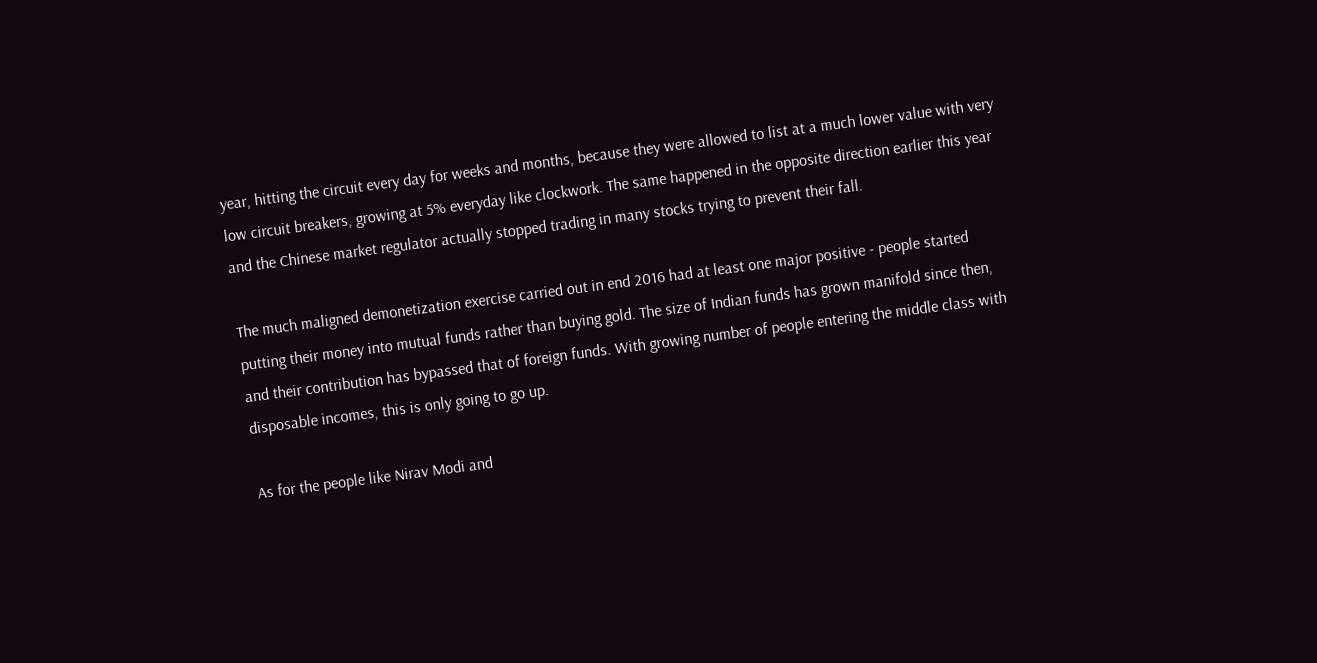year, hitting the circuit every day for weeks and months, because they were allowed to list at a much lower value with very low circuit breakers, growing at 5% everyday like clockwork. The same happened in the opposite direction earlier this year and the Chinese market regulator actually stopped trading in many stocks trying to prevent their fall.

The much maligned demonetization exercise carried out in end 2016 had at least one major positive - people started putting their money into mutual funds rather than buying gold. The size of Indian funds has grown manifold since then, and their contribution has bypassed that of foreign funds. With growing number of people entering the middle class with disposable incomes, this is only going to go up.

As for the people like Nirav Modi and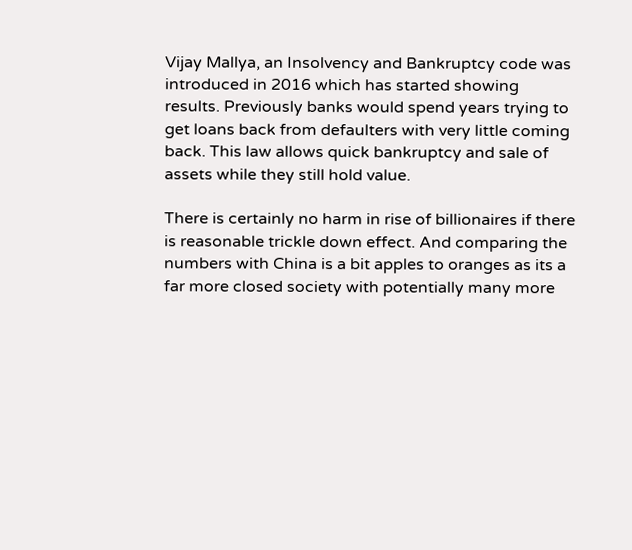Vijay Mallya, an Insolvency and Bankruptcy code was introduced in 2016 which has started showing results. Previously banks would spend years trying to get loans back from defaulters with very little coming back. This law allows quick bankruptcy and sale of assets while they still hold value.

There is certainly no harm in rise of billionaires if there is reasonable trickle down effect. And comparing the numbers with China is a bit apples to oranges as its a far more closed society with potentially many more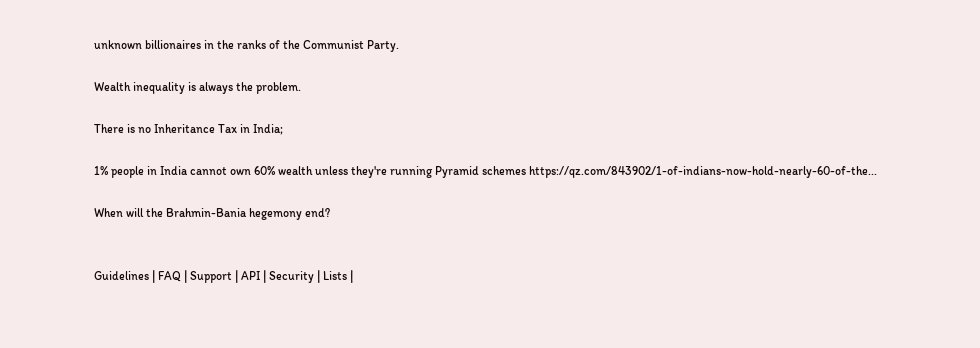unknown billionaires in the ranks of the Communist Party.

Wealth inequality is always the problem.

There is no Inheritance Tax in India;

1% people in India cannot own 60% wealth unless they're running Pyramid schemes https://qz.com/843902/1-of-indians-now-hold-nearly-60-of-the...

When will the Brahmin-Bania hegemony end?


Guidelines | FAQ | Support | API | Security | Lists |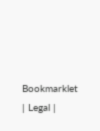Bookmarklet | Legal |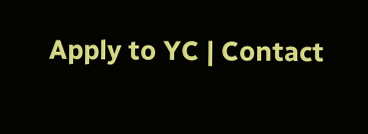Apply to YC | Contact